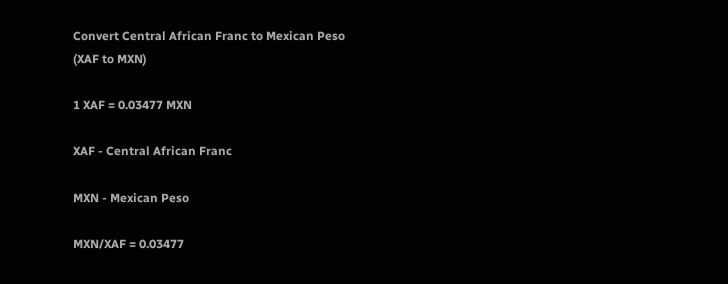Convert Central African Franc to Mexican Peso
(XAF to MXN)

1 XAF = 0.03477 MXN

XAF - Central African Franc

MXN - Mexican Peso

MXN/XAF = 0.03477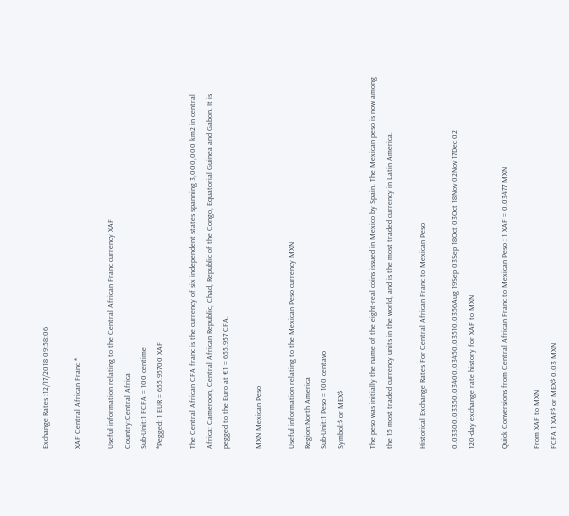Exchange Rates :12/17/2018 09:58:06

XAF Central African Franc *

Useful information relating to the Central African Franc currency XAF
Country:Central Africa
Sub-Unit:1 FCFA = 100 centime
*Pegged: 1 EUR = 655.95700 XAF

The Central African CFA franc is the currency of six independent states spanning 3,000,000 km2 in central Africa: Cameroon, Central African Republic, Chad, Republic of the Congo, Equatorial Guinea and Gabon. It is pegged to the Euro at €1 = 655.957 CFA.

MXN Mexican Peso

Useful information relating to the Mexican Peso currency MXN
Region:North America
Sub-Unit:1 Peso = 100 centavo
Symbol:$ or MEX$

The peso was initially the name of the eight-real coins issued in Mexico by Spain. The Mexican peso is now among the 15 most traded currency units in the world, and is the most traded currency in Latin America.

Historical Exchange Rates For Central African Franc to Mexican Peso

0.03300.03350.03400.03450.03510.0356Aug 19Sep 03Sep 18Oct 03Oct 18Nov 02Nov 17Dec 02
120-day exchange rate history for XAF to MXN

Quick Conversions from Central African Franc to Mexican Peso : 1 XAF = 0.03477 MXN

From XAF to MXN
FCFA 1 XAF$ or MEX$ 0.03 MXN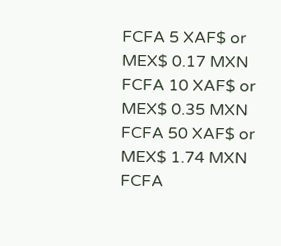FCFA 5 XAF$ or MEX$ 0.17 MXN
FCFA 10 XAF$ or MEX$ 0.35 MXN
FCFA 50 XAF$ or MEX$ 1.74 MXN
FCFA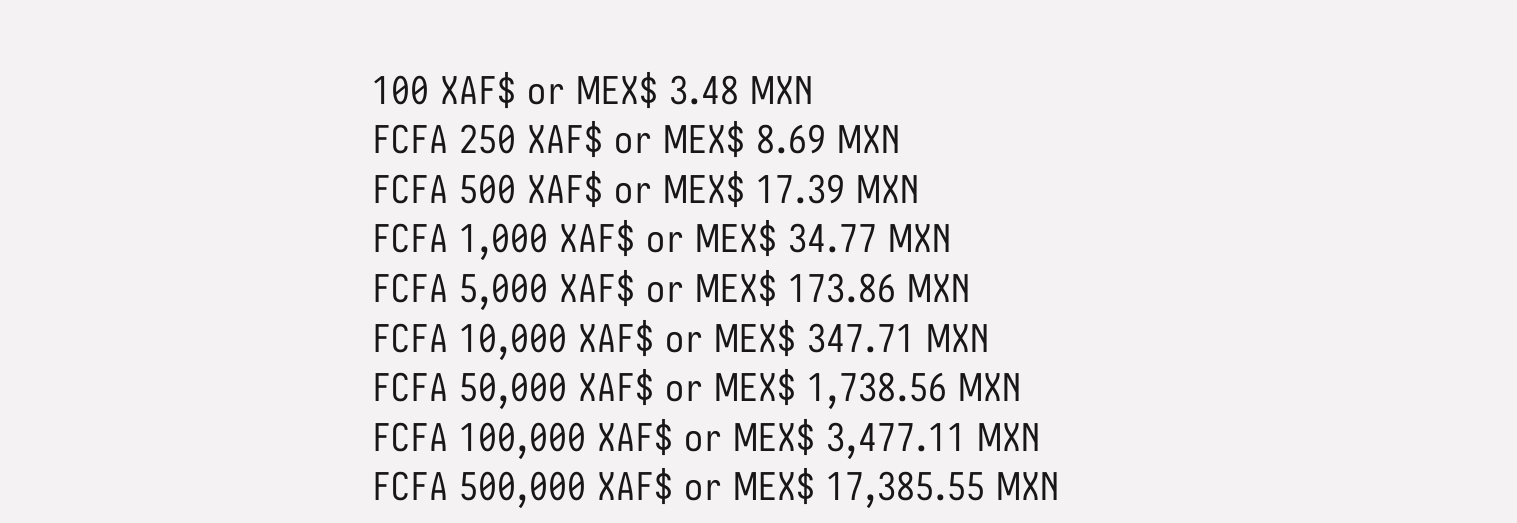100 XAF$ or MEX$ 3.48 MXN
FCFA 250 XAF$ or MEX$ 8.69 MXN
FCFA 500 XAF$ or MEX$ 17.39 MXN
FCFA 1,000 XAF$ or MEX$ 34.77 MXN
FCFA 5,000 XAF$ or MEX$ 173.86 MXN
FCFA 10,000 XAF$ or MEX$ 347.71 MXN
FCFA 50,000 XAF$ or MEX$ 1,738.56 MXN
FCFA 100,000 XAF$ or MEX$ 3,477.11 MXN
FCFA 500,000 XAF$ or MEX$ 17,385.55 MXN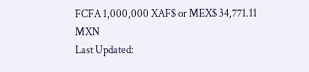FCFA 1,000,000 XAF$ or MEX$ 34,771.11 MXN
Last Updated: